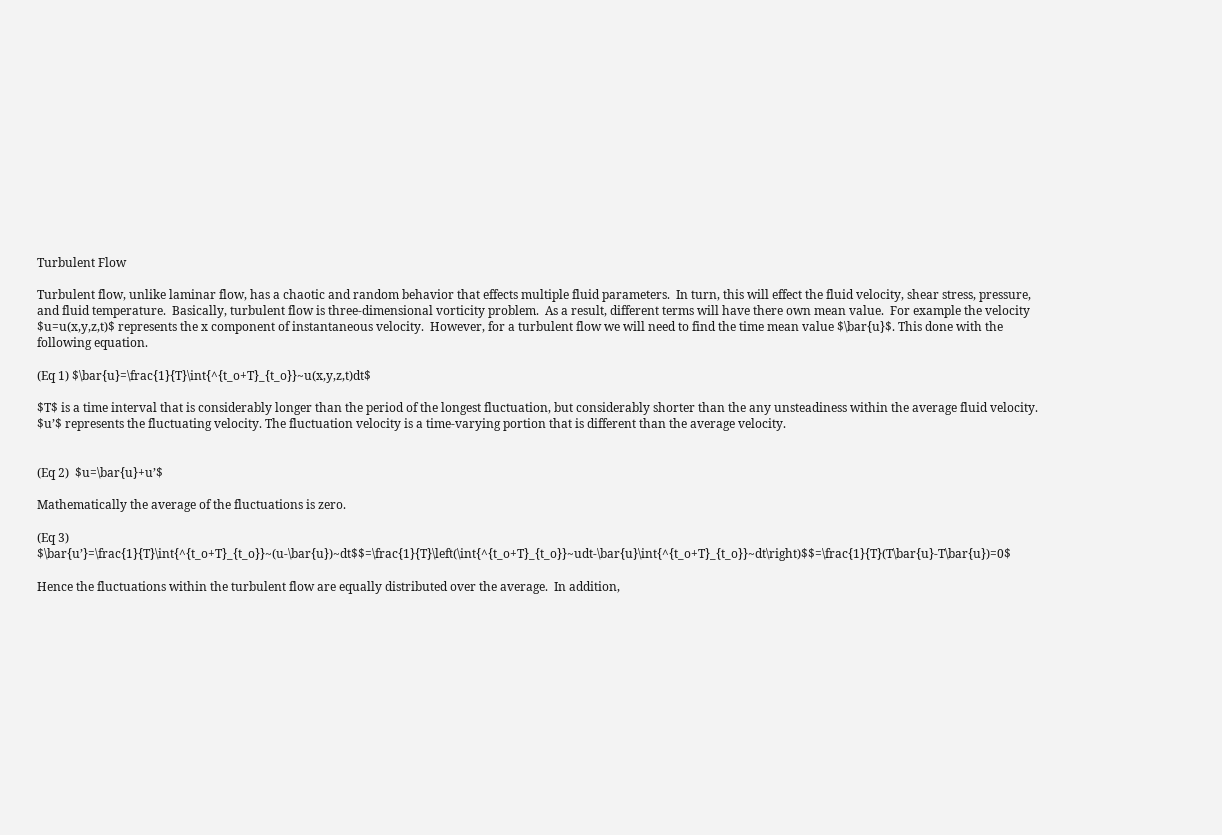Turbulent Flow

Turbulent flow, unlike laminar flow, has a chaotic and random behavior that effects multiple fluid parameters.  In turn, this will effect the fluid velocity, shear stress, pressure, and fluid temperature.  Basically, turbulent flow is three-dimensional vorticity problem.  As a result, different terms will have there own mean value.  For example the velocity $u=u(x,y,z,t)$ represents the x component of instantaneous velocity.  However, for a turbulent flow we will need to find the time mean value $\bar{u}$. This done with the following equation.

(Eq 1) $\bar{u}=\frac{1}{T}\int{^{t_o+T}_{t_o}}~u(x,y,z,t)dt$

$T$ is a time interval that is considerably longer than the period of the longest fluctuation, but considerably shorter than the any unsteadiness within the average fluid velocity. $u’$ represents the fluctuating velocity. The fluctuation velocity is a time-varying portion that is different than the average velocity.


(Eq 2)  $u=\bar{u}+u’$

Mathematically the average of the fluctuations is zero.

(Eq 3) $\bar{u’}=\frac{1}{T}\int{^{t_o+T}_{t_o}}~(u-\bar{u})~dt$$=\frac{1}{T}\left(\int{^{t_o+T}_{t_o}}~udt-\bar{u}\int{^{t_o+T}_{t_o}}~dt\right)$$=\frac{1}{T}(T\bar{u}-T\bar{u})=0$

Hence the fluctuations within the turbulent flow are equally distributed over the average.  In addition,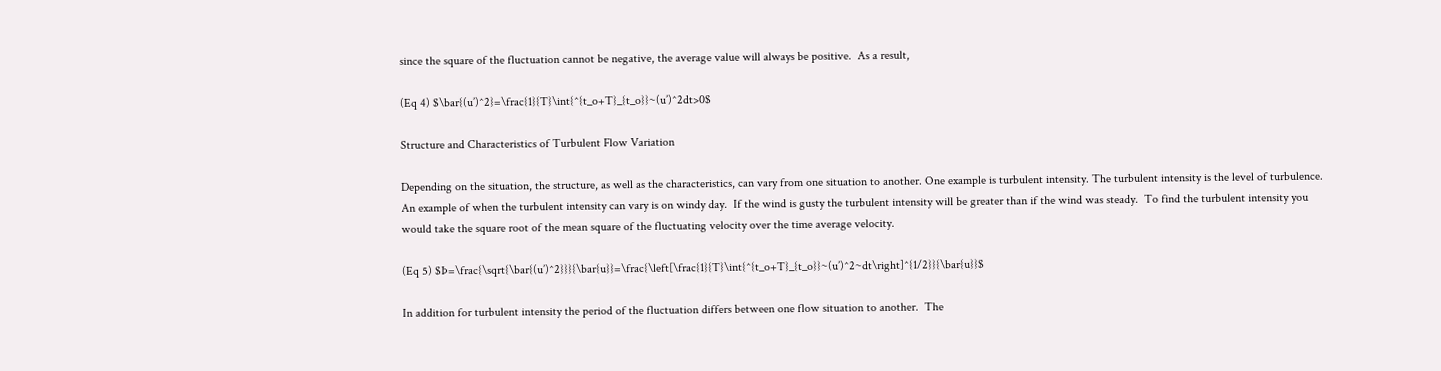since the square of the fluctuation cannot be negative, the average value will always be positive.  As a result,

(Eq 4) $\bar{(u’)^2}=\frac{1}{T}\int{^{t_o+T}_{t_o}}~(u’)^2dt>0$

Structure and Characteristics of Turbulent Flow Variation

Depending on the situation, the structure, as well as the characteristics, can vary from one situation to another. One example is turbulent intensity. The turbulent intensity is the level of turbulence.  An example of when the turbulent intensity can vary is on windy day.  If the wind is gusty the turbulent intensity will be greater than if the wind was steady.  To find the turbulent intensity you would take the square root of the mean square of the fluctuating velocity over the time average velocity.

(Eq 5) $Þ=\frac{\sqrt{\bar{(u’)^2}}}{\bar{u}}=\frac{\left[\frac{1}{T}\int{^{t_o+T}_{t_o}}~(u’)^2~dt\right]^{1/2}}{\bar{u}}$

In addition for turbulent intensity the period of the fluctuation differs between one flow situation to another.  The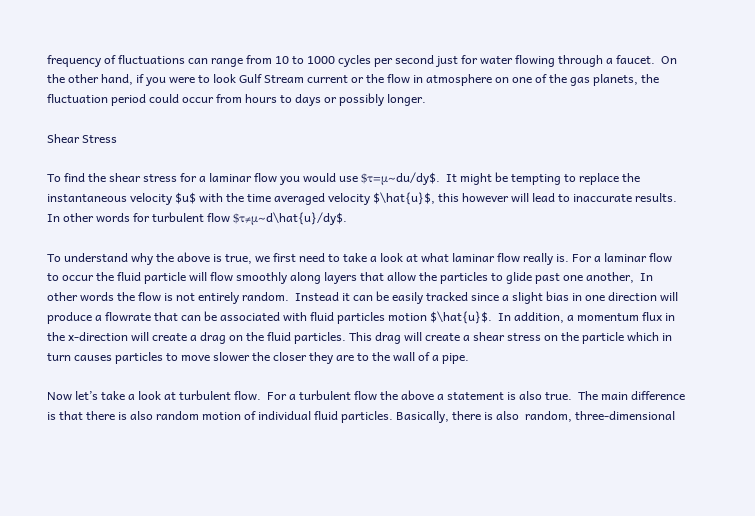frequency of fluctuations can range from 10 to 1000 cycles per second just for water flowing through a faucet.  On the other hand, if you were to look Gulf Stream current or the flow in atmosphere on one of the gas planets, the fluctuation period could occur from hours to days or possibly longer.

Shear Stress

To find the shear stress for a laminar flow you would use $τ=μ~du/dy$.  It might be tempting to replace the instantaneous velocity $u$ with the time averaged velocity $\hat{u}$, this however will lead to inaccurate results.  In other words for turbulent flow $τ≠μ~d\hat{u}/dy$.

To understand why the above is true, we first need to take a look at what laminar flow really is. For a laminar flow to occur the fluid particle will flow smoothly along layers that allow the particles to glide past one another,  In other words the flow is not entirely random.  Instead it can be easily tracked since a slight bias in one direction will produce a flowrate that can be associated with fluid particles motion $\hat{u}$.  In addition, a momentum flux in the x-direction will create a drag on the fluid particles. This drag will create a shear stress on the particle which in turn causes particles to move slower the closer they are to the wall of a pipe.

Now let’s take a look at turbulent flow.  For a turbulent flow the above a statement is also true.  The main difference is that there is also random motion of individual fluid particles. Basically, there is also  random, three-dimensional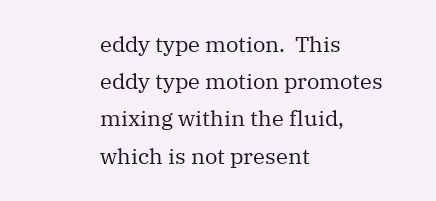eddy type motion.  This eddy type motion promotes mixing within the fluid, which is not present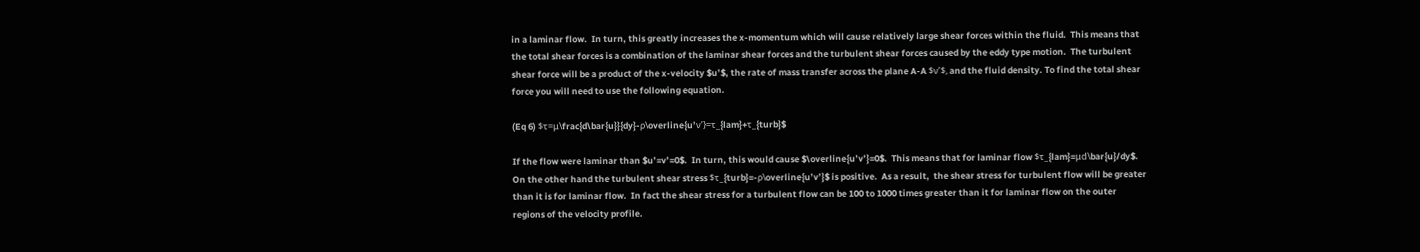in a laminar flow.  In turn, this greatly increases the x-momentum which will cause relatively large shear forces within the fluid.  This means that the total shear forces is a combination of the laminar shear forces and the turbulent shear forces caused by the eddy type motion.  The turbulent shear force will be a product of the x-velocity $u’$, the rate of mass transfer across the plane A-A $ν’$, and the fluid density. To find the total shear force you will need to use the following equation.

(Eq 6) $τ=μ\frac{d\bar{u}}{dy}-ρ\overline{u’ν’}=τ_{lam}+τ_{turb}$

If the flow were laminar than $u’=v’=0$.  In turn, this would cause $\overline{u’v’}=0$.  This means that for laminar flow $τ_{lam}=μd\bar{u}/dy$.  On the other hand the turbulent shear stress $τ_{turb}=-ρ\overline{u’v’}$ is positive.  As a result,  the shear stress for turbulent flow will be greater than it is for laminar flow.  In fact the shear stress for a turbulent flow can be 100 to 1000 times greater than it for laminar flow on the outer regions of the velocity profile.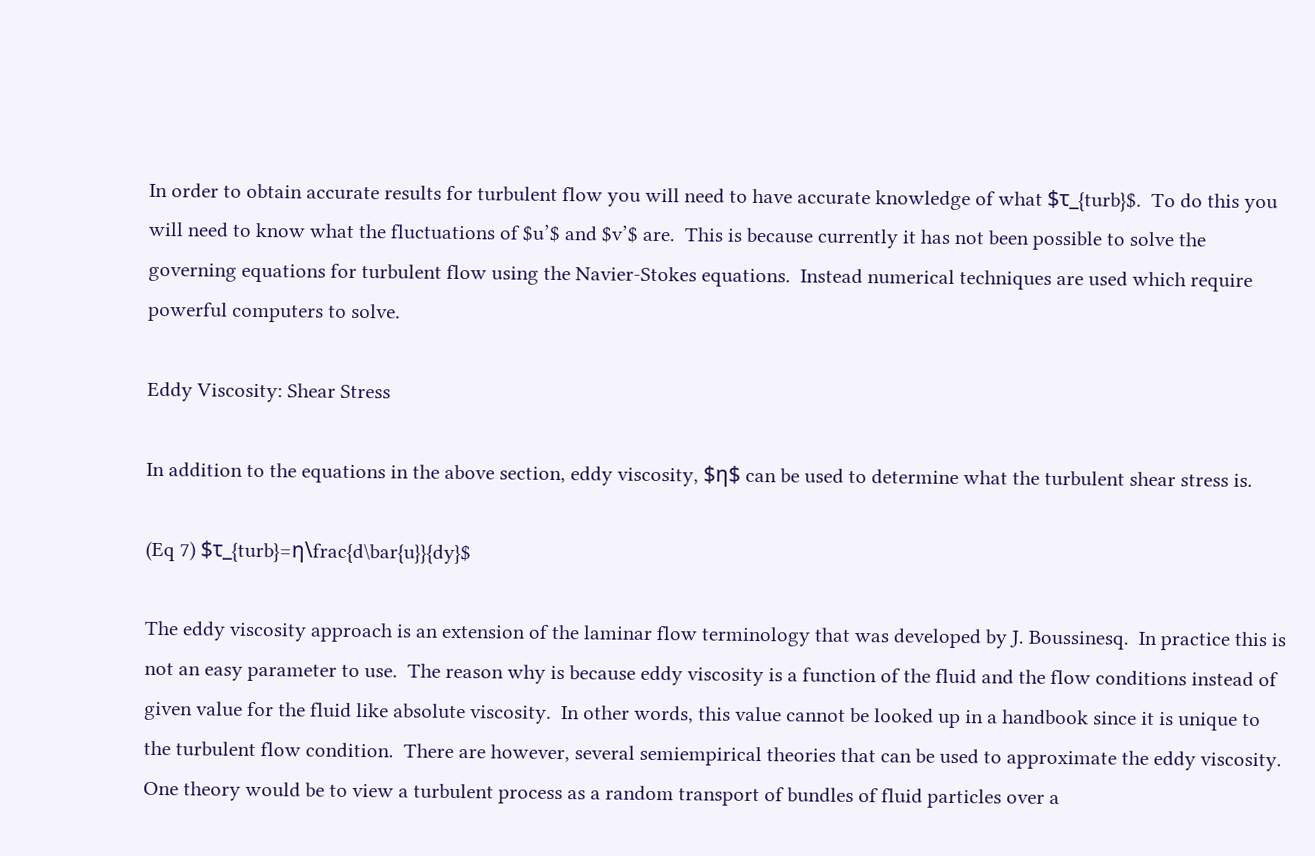In order to obtain accurate results for turbulent flow you will need to have accurate knowledge of what $τ_{turb}$.  To do this you will need to know what the fluctuations of $u’$ and $v’$ are.  This is because currently it has not been possible to solve the governing equations for turbulent flow using the Navier-Stokes equations.  Instead numerical techniques are used which require powerful computers to solve.

Eddy Viscosity: Shear Stress

In addition to the equations in the above section, eddy viscosity, $η$ can be used to determine what the turbulent shear stress is.

(Eq 7) $τ_{turb}=η\frac{d\bar{u}}{dy}$

The eddy viscosity approach is an extension of the laminar flow terminology that was developed by J. Boussinesq.  In practice this is not an easy parameter to use.  The reason why is because eddy viscosity is a function of the fluid and the flow conditions instead of given value for the fluid like absolute viscosity.  In other words, this value cannot be looked up in a handbook since it is unique to the turbulent flow condition.  There are however, several semiempirical theories that can be used to approximate the eddy viscosity.  One theory would be to view a turbulent process as a random transport of bundles of fluid particles over a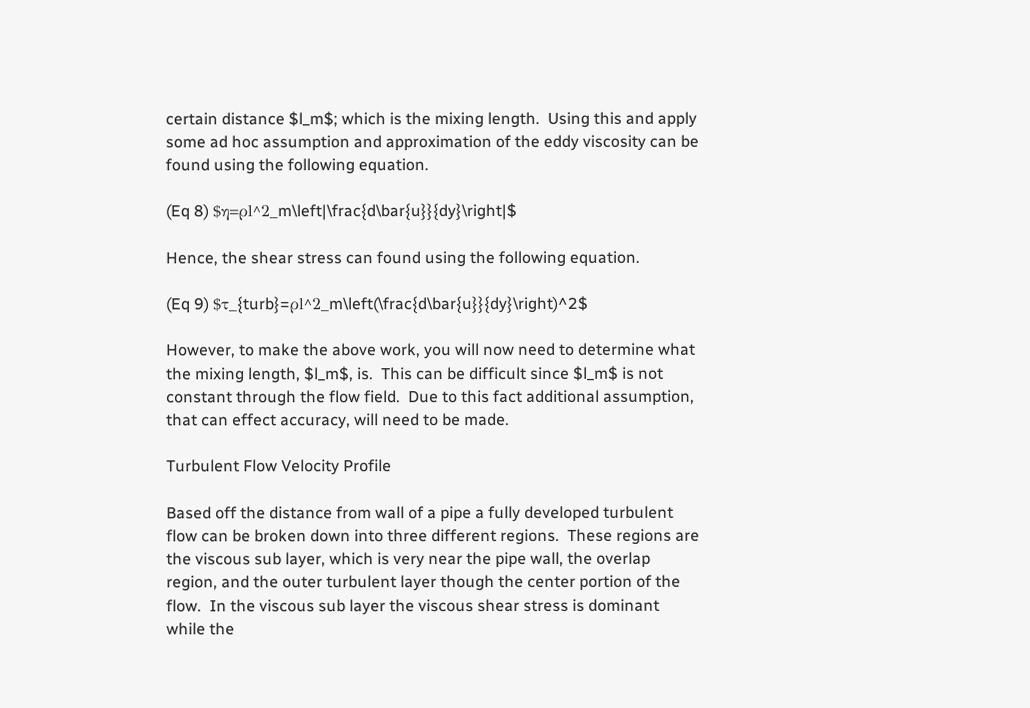certain distance $l_m$; which is the mixing length.  Using this and apply some ad hoc assumption and approximation of the eddy viscosity can be found using the following equation.

(Eq 8) $η=ρl^2_m\left|\frac{d\bar{u}}{dy}\right|$

Hence, the shear stress can found using the following equation.

(Eq 9) $τ_{turb}=ρl^2_m\left(\frac{d\bar{u}}{dy}\right)^2$

However, to make the above work, you will now need to determine what the mixing length, $l_m$, is.  This can be difficult since $l_m$ is not constant through the flow field.  Due to this fact additional assumption, that can effect accuracy, will need to be made.

Turbulent Flow Velocity Profile

Based off the distance from wall of a pipe a fully developed turbulent flow can be broken down into three different regions.  These regions are the viscous sub layer, which is very near the pipe wall, the overlap region, and the outer turbulent layer though the center portion of the flow.  In the viscous sub layer the viscous shear stress is dominant while the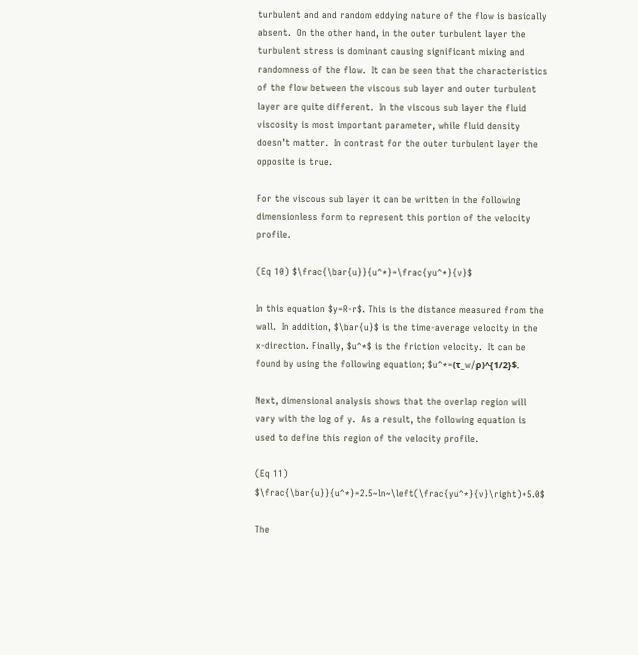turbulent and and random eddying nature of the flow is basically absent.  On the other hand, in the outer turbulent layer the turbulent stress is dominant causing significant mixing and randomness of the flow.  It can be seen that the characteristics of the flow between the viscous sub layer and outer turbulent layer are quite different.  In the viscous sub layer the fluid viscosity is most important parameter, while fluid density doesn’t matter.  In contrast for the outer turbulent layer the opposite is true.

For the viscous sub layer it can be written in the following dimensionless form to represent this portion of the velocity profile.

(Eq 10) $\frac{\bar{u}}{u^*}=\frac{yu^*}{v}$

In this equation $y=R-r$. This is the distance measured from the wall.  In addition, $\bar{u}$ is the time-average velocity in the x-direction. Finally, $u^*$ is the friction velocity.  It can be found by using the following equation; $u^*=(τ_w/ρ)^{1/2}$.

Next, dimensional analysis shows that the overlap region will vary with the log of y.  As a result, the following equation is used to define this region of the velocity profile.

(Eq 11) $\frac{\bar{u}}{u^*}=2.5~ln~\left(\frac{yu^*}{v}\right)+5.0$

The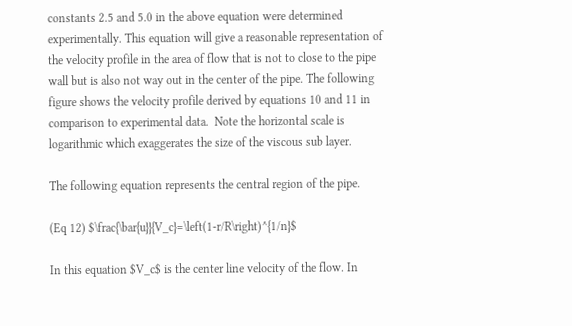constants 2.5 and 5.0 in the above equation were determined experimentally. This equation will give a reasonable representation of the velocity profile in the area of flow that is not to close to the pipe wall but is also not way out in the center of the pipe. The following figure shows the velocity profile derived by equations 10 and 11 in comparison to experimental data.  Note the horizontal scale is logarithmic which exaggerates the size of the viscous sub layer.

The following equation represents the central region of the pipe.

(Eq 12) $\frac{\bar{u}}{V_c}=\left(1-r/R\right)^{1/n}$

In this equation $V_c$ is the center line velocity of the flow. In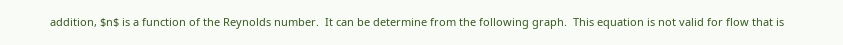addition, $n$ is a function of the Reynolds number.  It can be determine from the following graph.  This equation is not valid for flow that is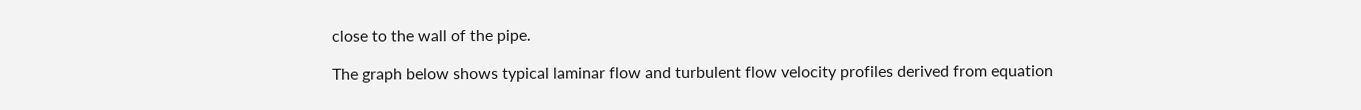close to the wall of the pipe.

The graph below shows typical laminar flow and turbulent flow velocity profiles derived from equation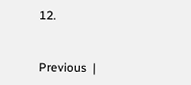12.


Previous  |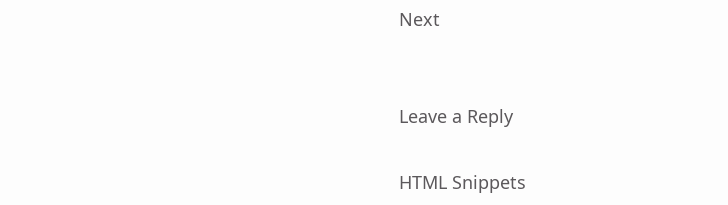Next


Leave a Reply

HTML Snippets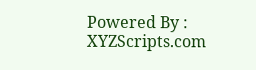Powered By : XYZScripts.com